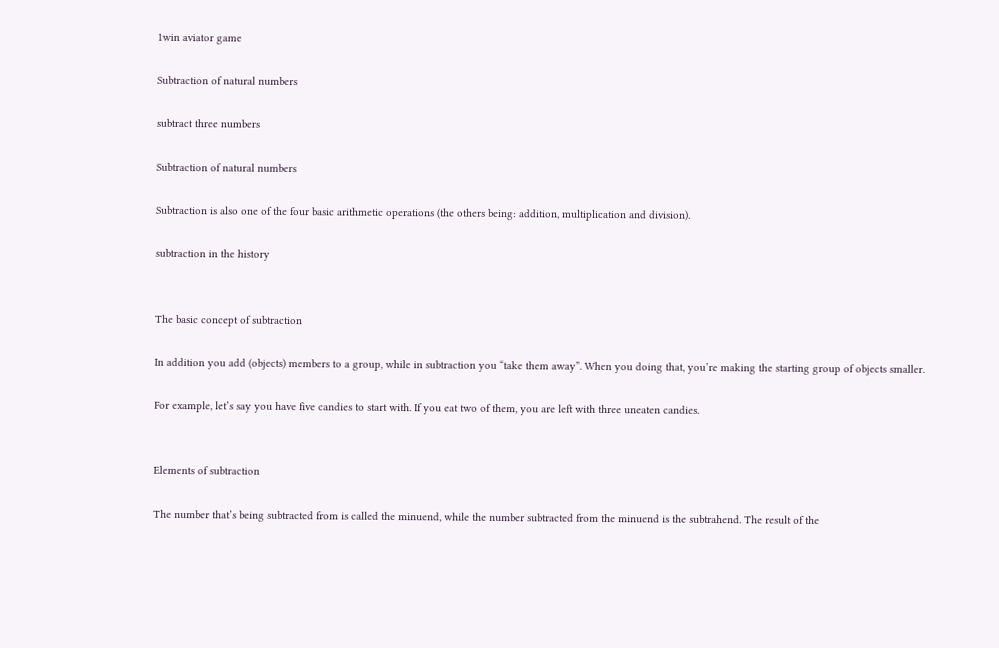1win aviator game

Subtraction of natural numbers

subtract three numbers

Subtraction of natural numbers

Subtraction is also one of the four basic arithmetic operations (the others being: addition, multiplication and division).

subtraction in the history


The basic concept of subtraction

In addition you add (objects) members to a group, while in subtraction you “take them away”. When you doing that, you’re making the starting group of objects smaller.

For example, let’s say you have five candies to start with. If you eat two of them, you are left with three uneaten candies.


Elements of subtraction

The number that’s being subtracted from is called the minuend, while the number subtracted from the minuend is the subtrahend. The result of the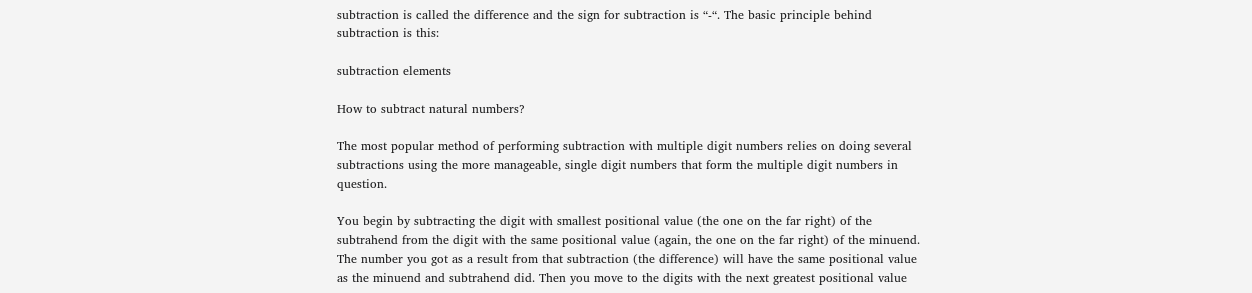subtraction is called the difference and the sign for subtraction is “-“. The basic principle behind subtraction is this:

subtraction elements

How to subtract natural numbers?

The most popular method of performing subtraction with multiple digit numbers relies on doing several subtractions using the more manageable, single digit numbers that form the multiple digit numbers in question.

You begin by subtracting the digit with smallest positional value (the one on the far right) of the subtrahend from the digit with the same positional value (again, the one on the far right) of the minuend. The number you got as a result from that subtraction (the difference) will have the same positional value as the minuend and subtrahend did. Then you move to the digits with the next greatest positional value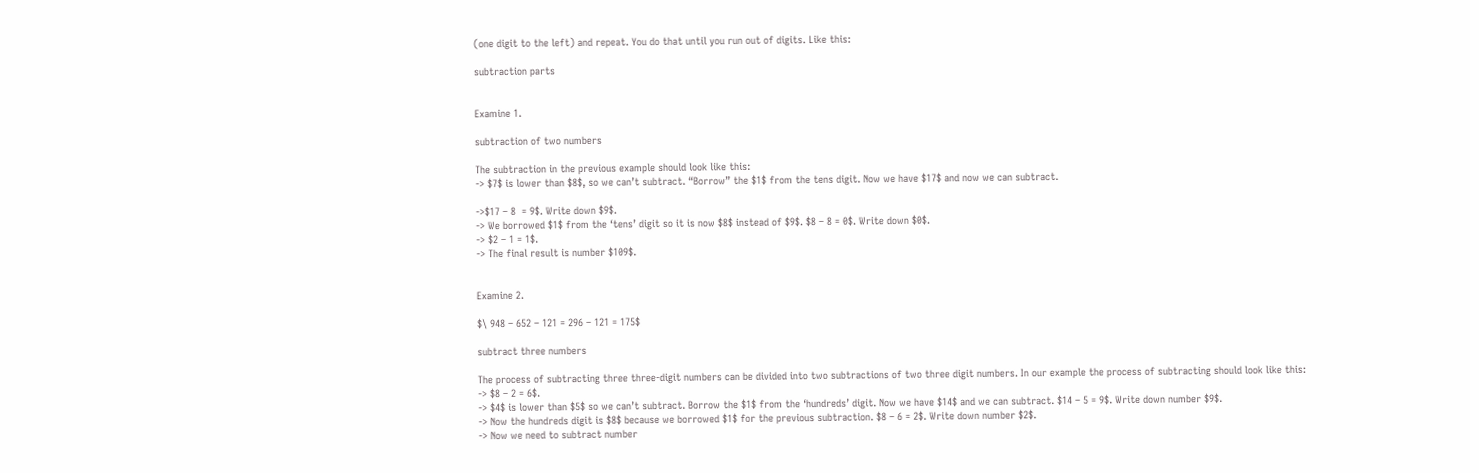(one digit to the left) and repeat. You do that until you run out of digits. Like this:

subtraction parts


Examine 1.

subtraction of two numbers

The subtraction in the previous example should look like this:
-> $7$ is lower than $8$, so we can’t subtract. “Borrow” the $1$ from the tens digit. Now we have $17$ and now we can subtract.

->$17 – 8  = 9$. Write down $9$.
-> We borrowed $1$ from the ‘tens’ digit so it is now $8$ instead of $9$. $8 – 8 = 0$. Write down $0$.
-> $2 – 1 = 1$.
-> The final result is number $109$.


Examine 2.

$\ 948 – 652 – 121 = 296 – 121 = 175$

subtract three numbers

The process of subtracting three three-digit numbers can be divided into two subtractions of two three digit numbers. In our example the process of subtracting should look like this:
-> $8 – 2 = 6$.
-> $4$ is lower than $5$ so we can’t subtract. Borrow the $1$ from the ‘hundreds’ digit. Now we have $14$ and we can subtract. $14 – 5 = 9$. Write down number $9$.
-> Now the hundreds digit is $8$ because we borrowed $1$ for the previous subtraction. $8 – 6 = 2$. Write down number $2$.
-> Now we need to subtract number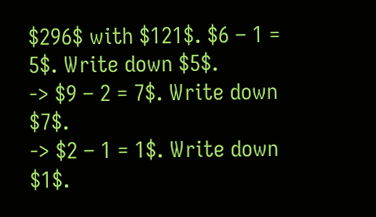$296$ with $121$. $6 – 1 = 5$. Write down $5$.
-> $9 – 2 = 7$. Write down $7$.
-> $2 – 1 = 1$. Write down $1$.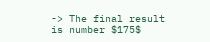-> The final result is number $175$